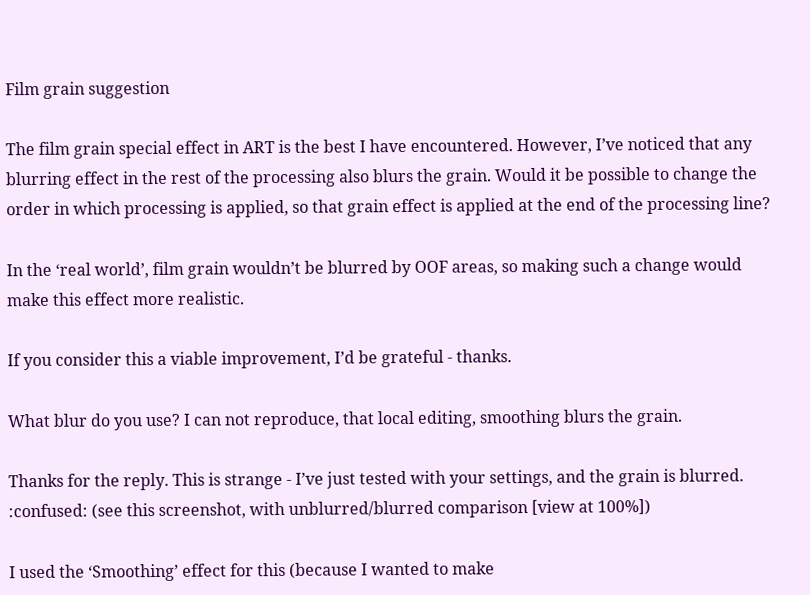Film grain suggestion

The film grain special effect in ART is the best I have encountered. However, I’ve noticed that any blurring effect in the rest of the processing also blurs the grain. Would it be possible to change the order in which processing is applied, so that grain effect is applied at the end of the processing line?

In the ‘real world’, film grain wouldn’t be blurred by OOF areas, so making such a change would make this effect more realistic.

If you consider this a viable improvement, I’d be grateful - thanks.

What blur do you use? I can not reproduce, that local editing, smoothing blurs the grain.

Thanks for the reply. This is strange - I’ve just tested with your settings, and the grain is blurred. :confused: (see this screenshot, with unblurred/blurred comparison [view at 100%])

I used the ‘Smoothing’ effect for this (because I wanted to make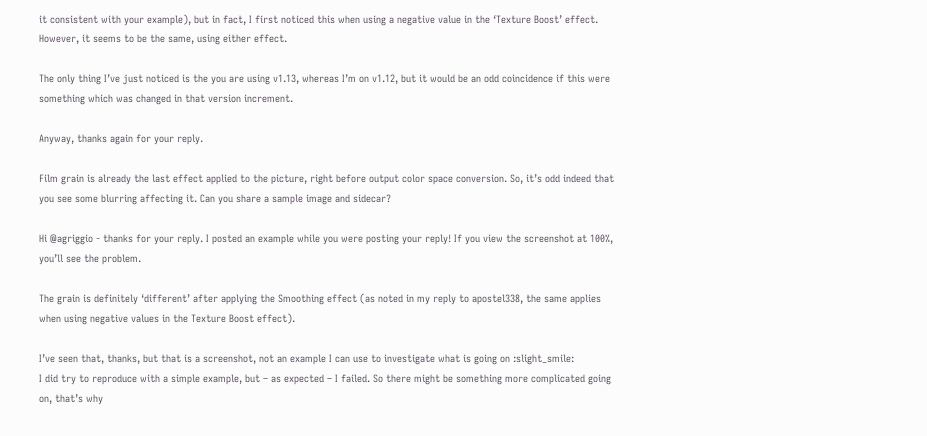it consistent with your example), but in fact, I first noticed this when using a negative value in the ‘Texture Boost’ effect. However, it seems to be the same, using either effect.

The only thing I’ve just noticed is the you are using v1.13, whereas I’m on v1.12, but it would be an odd coincidence if this were something which was changed in that version increment.

Anyway, thanks again for your reply.

Film grain is already the last effect applied to the picture, right before output color space conversion. So, it’s odd indeed that you see some blurring affecting it. Can you share a sample image and sidecar?

Hi @agriggio - thanks for your reply. I posted an example while you were posting your reply! If you view the screenshot at 100%, you’ll see the problem.

The grain is definitely ‘different’ after applying the Smoothing effect (as noted in my reply to apostel338, the same applies when using negative values in the Texture Boost effect).

I’ve seen that, thanks, but that is a screenshot, not an example I can use to investigate what is going on :slight_smile:
I did try to reproduce with a simple example, but – as expected – I failed. So there might be something more complicated going on, that’s why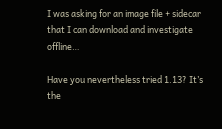I was asking for an image file + sidecar that I can download and investigate offline…

Have you nevertheless tried 1.13? It’s the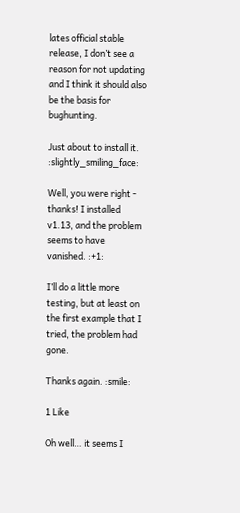lates official stable release, I don’t see a reason for not updating and I think it should also be the basis for bughunting.

Just about to install it. :slightly_smiling_face:

Well, you were right - thanks! I installed v1.13, and the problem seems to have vanished. :+1:

I’ll do a little more testing, but at least on the first example that I tried, the problem had gone.

Thanks again. :smile:

1 Like

Oh well… it seems I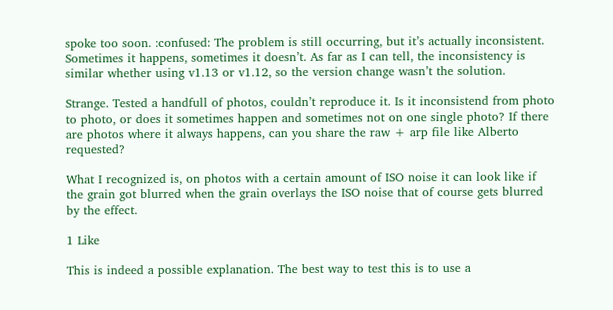spoke too soon. :confused: The problem is still occurring, but it’s actually inconsistent. Sometimes it happens, sometimes it doesn’t. As far as I can tell, the inconsistency is similar whether using v1.13 or v1.12, so the version change wasn’t the solution.

Strange. Tested a handfull of photos, couldn’t reproduce it. Is it inconsistend from photo to photo, or does it sometimes happen and sometimes not on one single photo? If there are photos where it always happens, can you share the raw + arp file like Alberto requested?

What I recognized is, on photos with a certain amount of ISO noise it can look like if the grain got blurred when the grain overlays the ISO noise that of course gets blurred by the effect.

1 Like

This is indeed a possible explanation. The best way to test this is to use a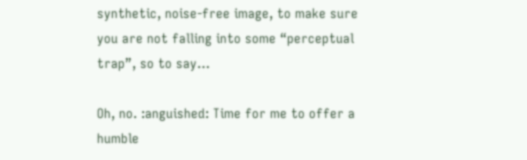synthetic, noise-free image, to make sure you are not falling into some “perceptual trap”, so to say…

Oh, no. :anguished: Time for me to offer a humble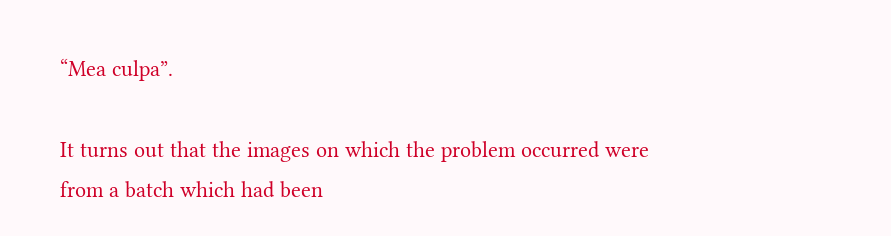“Mea culpa”.

It turns out that the images on which the problem occurred were from a batch which had been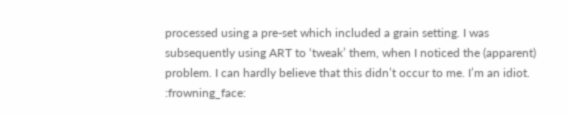processed using a pre-set which included a grain setting. I was subsequently using ART to ‘tweak’ them, when I noticed the (apparent) problem. I can hardly believe that this didn’t occur to me. I’m an idiot. :frowning_face: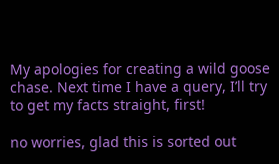My apologies for creating a wild goose chase. Next time I have a query, I’ll try to get my facts straight, first!

no worries, glad this is sorted out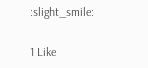:slight_smile:

1 Like